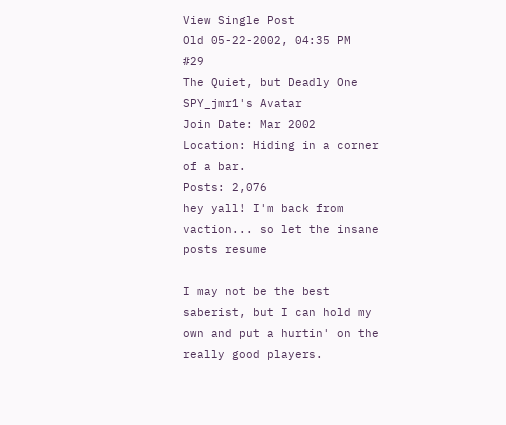View Single Post
Old 05-22-2002, 04:35 PM   #29
The Quiet, but Deadly One
SPY_jmr1's Avatar
Join Date: Mar 2002
Location: Hiding in a corner of a bar.
Posts: 2,076
hey yall! I'm back from vaction... so let the insane posts resume

I may not be the best saberist, but I can hold my own and put a hurtin' on the really good players.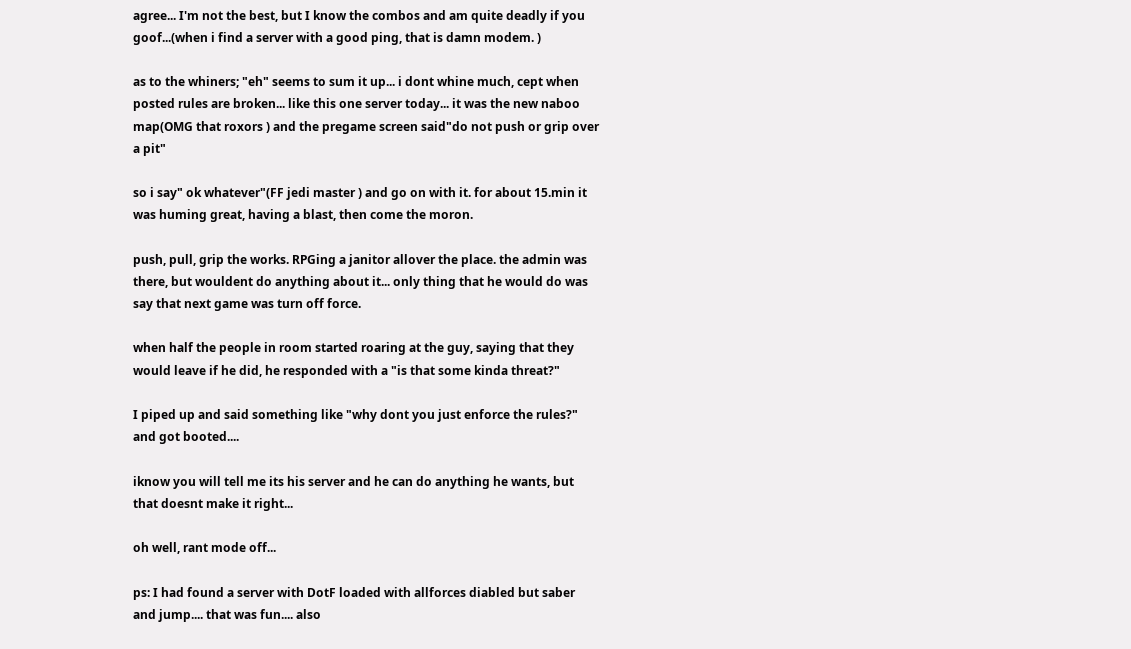agree... I'm not the best, but I know the combos and am quite deadly if you goof...(when i find a server with a good ping, that is damn modem. )

as to the whiners; "eh" seems to sum it up... i dont whine much, cept when posted rules are broken... like this one server today... it was the new naboo map(OMG that roxors ) and the pregame screen said"do not push or grip over a pit"

so i say" ok whatever"(FF jedi master ) and go on with it. for about 15.min it was huming great, having a blast, then come the moron.

push, pull, grip the works. RPGing a janitor allover the place. the admin was there, but wouldent do anything about it... only thing that he would do was say that next game was turn off force.

when half the people in room started roaring at the guy, saying that they would leave if he did, he responded with a "is that some kinda threat?"

I piped up and said something like "why dont you just enforce the rules?" and got booted....

iknow you will tell me its his server and he can do anything he wants, but that doesnt make it right...

oh well, rant mode off...

ps: I had found a server with DotF loaded with allforces diabled but saber and jump.... that was fun.... also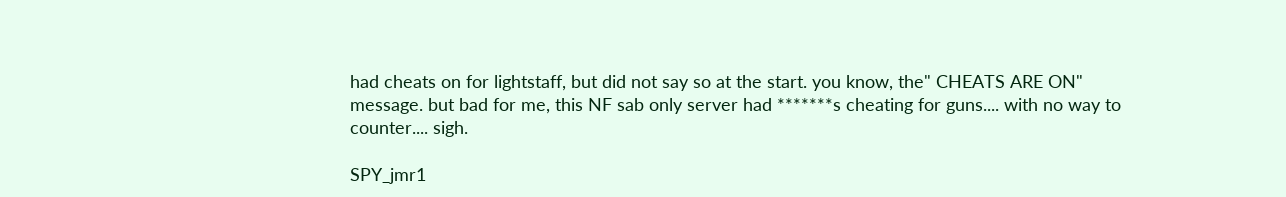had cheats on for lightstaff, but did not say so at the start. you know, the" CHEATS ARE ON" message. but bad for me, this NF sab only server had *******s cheating for guns.... with no way to counter.... sigh.

SPY_jmr1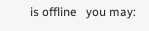is offline   you may: